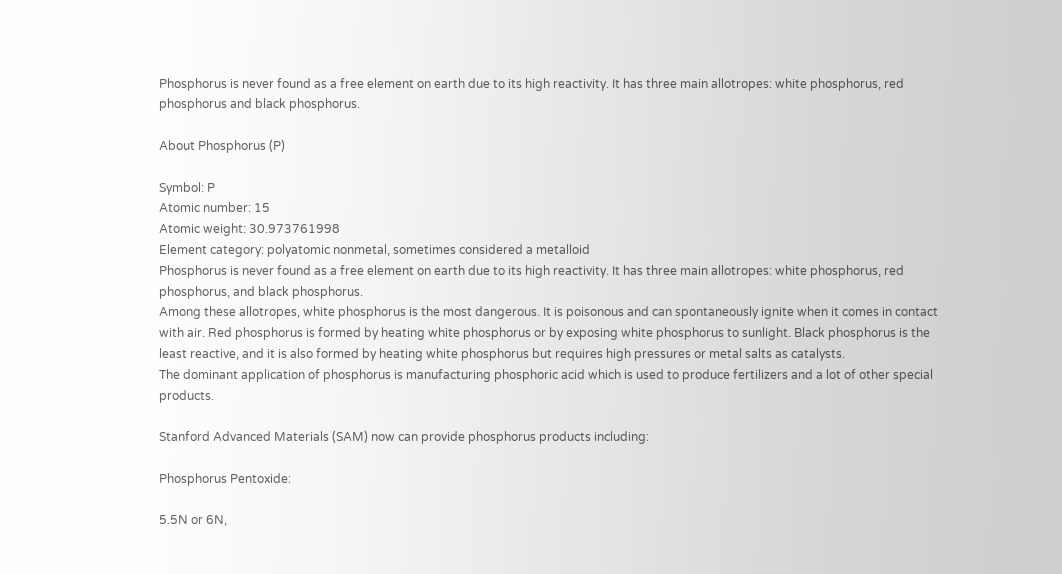Phosphorus is never found as a free element on earth due to its high reactivity. It has three main allotropes: white phosphorus, red phosphorus and black phosphorus.

About Phosphorus (P)

Symbol: P
Atomic number: 15
Atomic weight: 30.973761998
Element category: polyatomic nonmetal, sometimes considered a metalloid
Phosphorus is never found as a free element on earth due to its high reactivity. It has three main allotropes: white phosphorus, red phosphorus, and black phosphorus.
Among these allotropes, white phosphorus is the most dangerous. It is poisonous and can spontaneously ignite when it comes in contact with air. Red phosphorus is formed by heating white phosphorus or by exposing white phosphorus to sunlight. Black phosphorus is the least reactive, and it is also formed by heating white phosphorus but requires high pressures or metal salts as catalysts.
The dominant application of phosphorus is manufacturing phosphoric acid which is used to produce fertilizers and a lot of other special products.

Stanford Advanced Materials (SAM) now can provide phosphorus products including:

Phosphorus Pentoxide:

5.5N or 6N,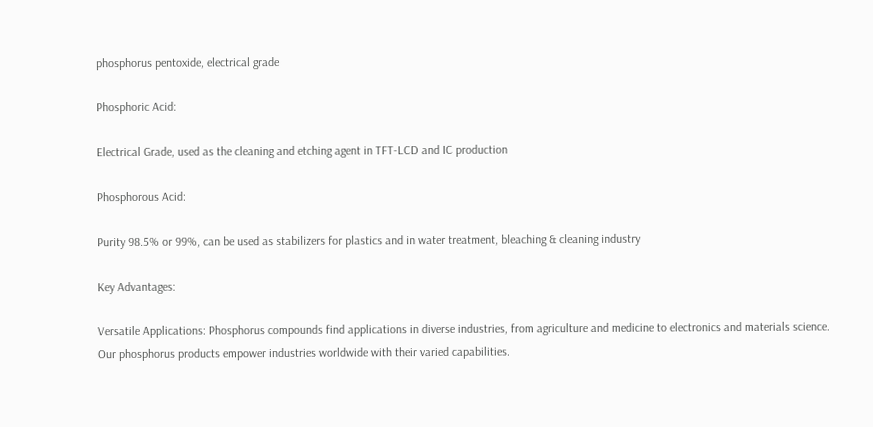phosphorus pentoxide, electrical grade

Phosphoric Acid:

Electrical Grade, used as the cleaning and etching agent in TFT-LCD and IC production

Phosphorous Acid:

Purity 98.5% or 99%, can be used as stabilizers for plastics and in water treatment, bleaching & cleaning industry

Key Advantages:

Versatile Applications: Phosphorus compounds find applications in diverse industries, from agriculture and medicine to electronics and materials science. Our phosphorus products empower industries worldwide with their varied capabilities.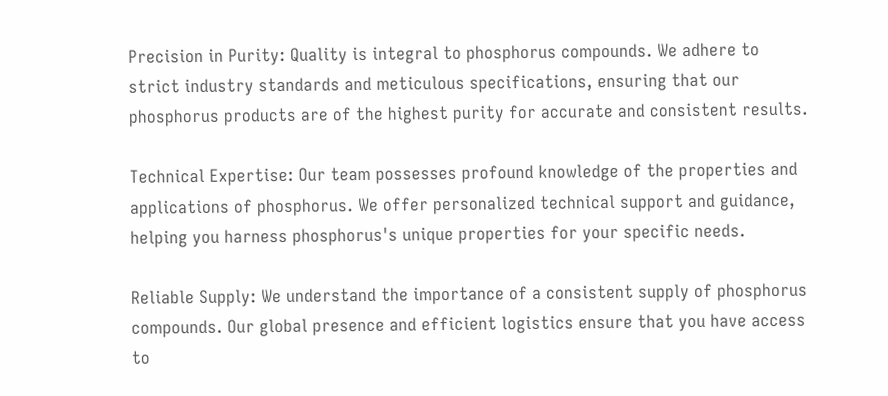Precision in Purity: Quality is integral to phosphorus compounds. We adhere to strict industry standards and meticulous specifications, ensuring that our phosphorus products are of the highest purity for accurate and consistent results.

Technical Expertise: Our team possesses profound knowledge of the properties and applications of phosphorus. We offer personalized technical support and guidance, helping you harness phosphorus's unique properties for your specific needs.

Reliable Supply: We understand the importance of a consistent supply of phosphorus compounds. Our global presence and efficient logistics ensure that you have access to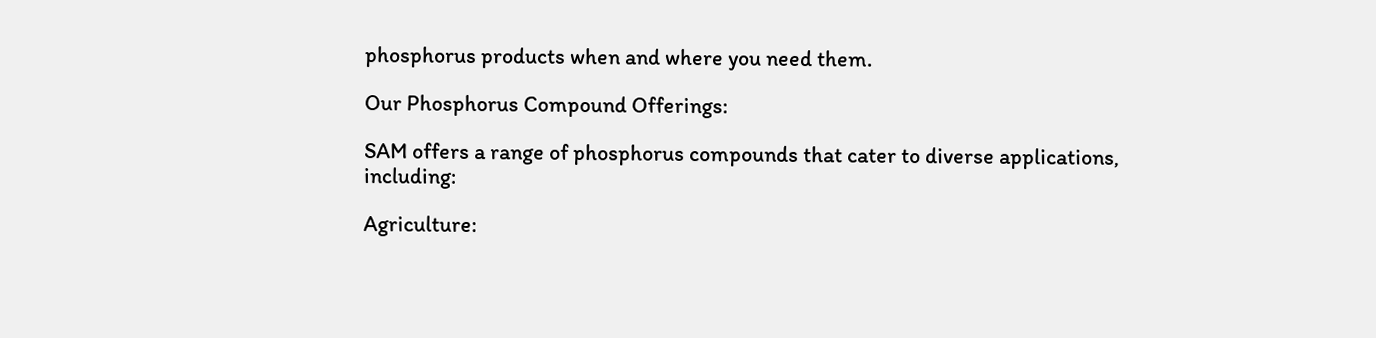phosphorus products when and where you need them.

Our Phosphorus Compound Offerings:

SAM offers a range of phosphorus compounds that cater to diverse applications, including:

Agriculture: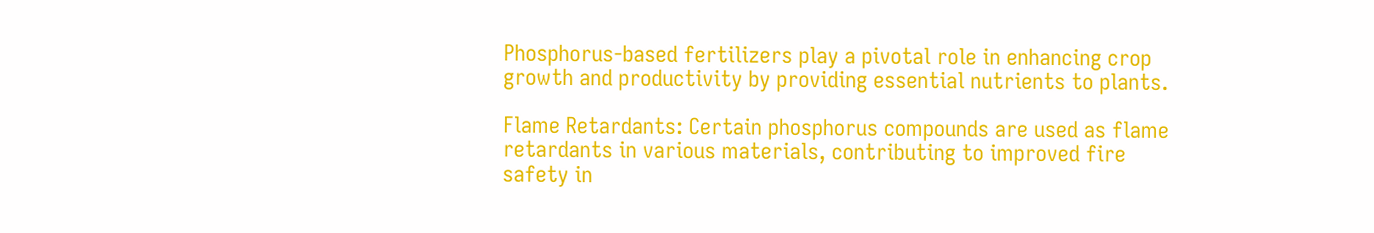Phosphorus-based fertilizers play a pivotal role in enhancing crop growth and productivity by providing essential nutrients to plants.

Flame Retardants: Certain phosphorus compounds are used as flame retardants in various materials, contributing to improved fire safety in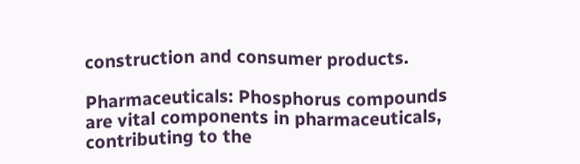construction and consumer products.

Pharmaceuticals: Phosphorus compounds are vital components in pharmaceuticals, contributing to the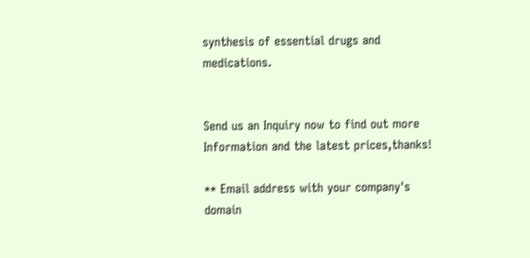synthesis of essential drugs and medications.


Send us an Inquiry now to find out more Information and the latest prices,thanks!

** Email address with your company's domain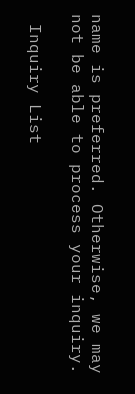name is preferred. Otherwise, we may not be able to process your inquiry.

 Inquiry List